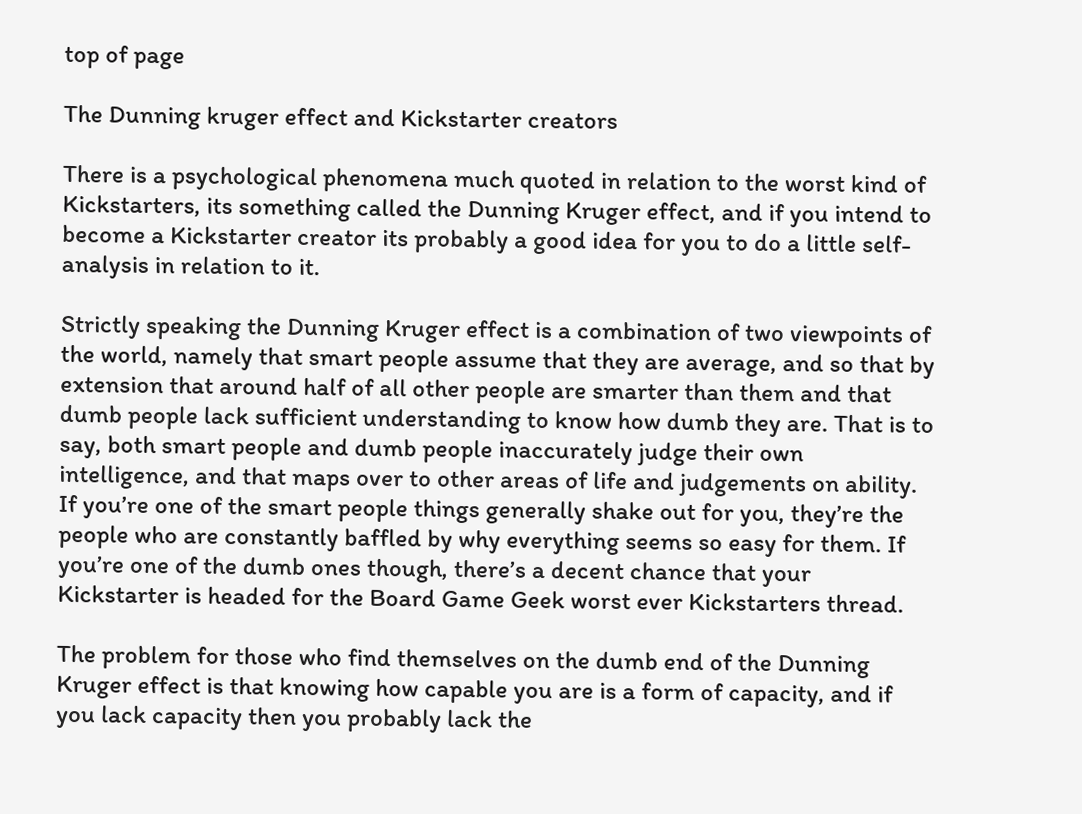top of page

The Dunning kruger effect and Kickstarter creators

There is a psychological phenomena much quoted in relation to the worst kind of Kickstarters, its something called the Dunning Kruger effect, and if you intend to become a Kickstarter creator its probably a good idea for you to do a little self-analysis in relation to it.

Strictly speaking the Dunning Kruger effect is a combination of two viewpoints of the world, namely that smart people assume that they are average, and so that by extension that around half of all other people are smarter than them and that dumb people lack sufficient understanding to know how dumb they are. That is to say, both smart people and dumb people inaccurately judge their own intelligence, and that maps over to other areas of life and judgements on ability. If you’re one of the smart people things generally shake out for you, they’re the people who are constantly baffled by why everything seems so easy for them. If you’re one of the dumb ones though, there’s a decent chance that your Kickstarter is headed for the Board Game Geek worst ever Kickstarters thread.

The problem for those who find themselves on the dumb end of the Dunning Kruger effect is that knowing how capable you are is a form of capacity, and if you lack capacity then you probably lack the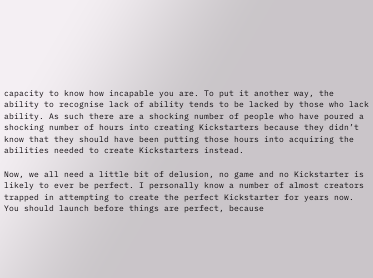capacity to know how incapable you are. To put it another way, the ability to recognise lack of ability tends to be lacked by those who lack ability. As such there are a shocking number of people who have poured a shocking number of hours into creating Kickstarters because they didn’t know that they should have been putting those hours into acquiring the abilities needed to create Kickstarters instead.

Now, we all need a little bit of delusion, no game and no Kickstarter is likely to ever be perfect. I personally know a number of almost creators trapped in attempting to create the perfect Kickstarter for years now. You should launch before things are perfect, because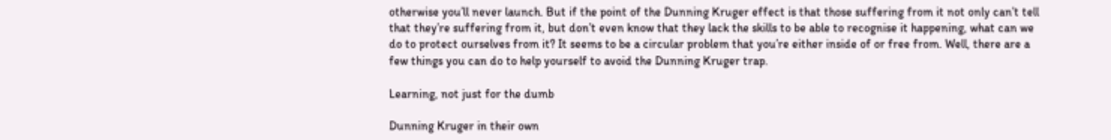otherwise you’ll never launch. But if the point of the Dunning Kruger effect is that those suffering from it not only can’t tell that they’re suffering from it, but don’t even know that they lack the skills to be able to recognise it happening, what can we do to protect ourselves from it? It seems to be a circular problem that you’re either inside of or free from. Well, there are a few things you can do to help yourself to avoid the Dunning Kruger trap.

Learning, not just for the dumb

Dunning Kruger in their own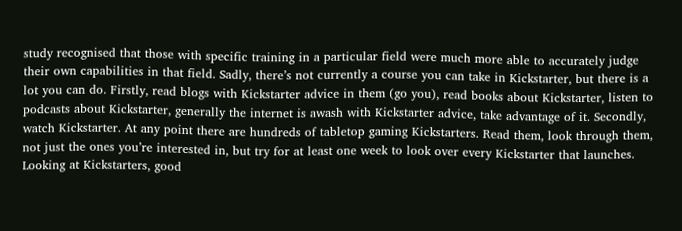study recognised that those with specific training in a particular field were much more able to accurately judge their own capabilities in that field. Sadly, there’s not currently a course you can take in Kickstarter, but there is a lot you can do. Firstly, read blogs with Kickstarter advice in them (go you), read books about Kickstarter, listen to podcasts about Kickstarter, generally the internet is awash with Kickstarter advice, take advantage of it. Secondly, watch Kickstarter. At any point there are hundreds of tabletop gaming Kickstarters. Read them, look through them, not just the ones you’re interested in, but try for at least one week to look over every Kickstarter that launches. Looking at Kickstarters, good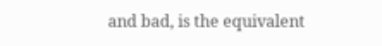and bad, is the equivalent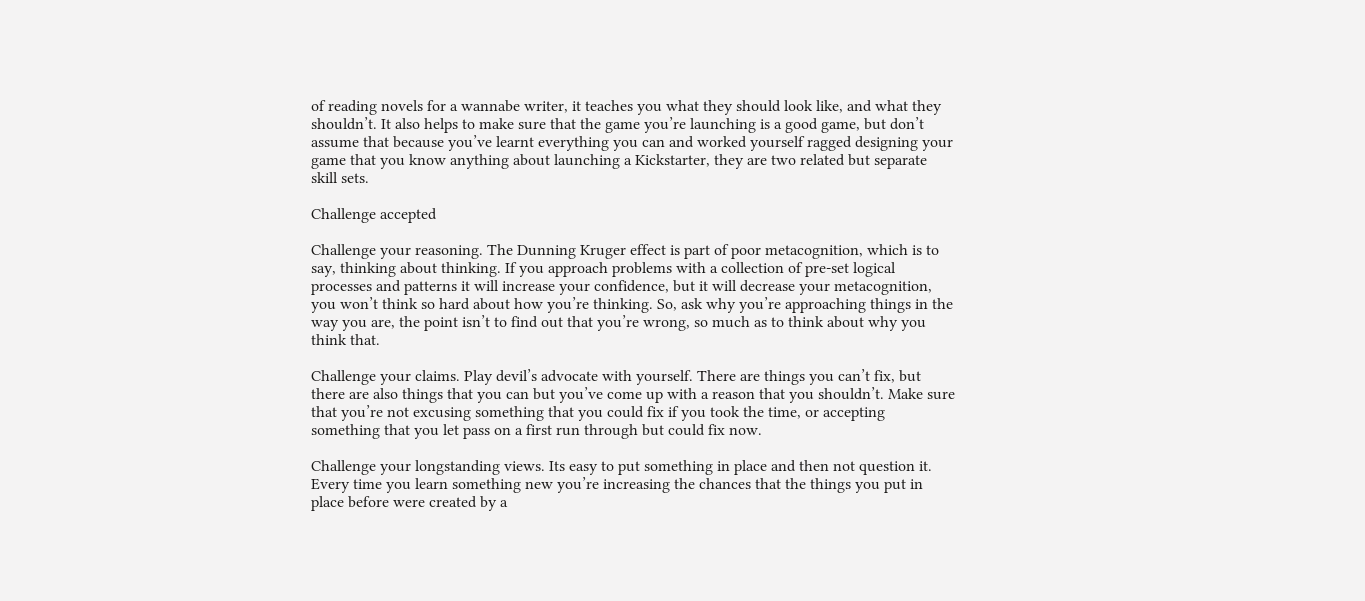of reading novels for a wannabe writer, it teaches you what they should look like, and what they shouldn’t. It also helps to make sure that the game you’re launching is a good game, but don’t assume that because you’ve learnt everything you can and worked yourself ragged designing your game that you know anything about launching a Kickstarter, they are two related but separate skill sets.

Challenge accepted

Challenge your reasoning. The Dunning Kruger effect is part of poor metacognition, which is to say, thinking about thinking. If you approach problems with a collection of pre-set logical processes and patterns it will increase your confidence, but it will decrease your metacognition, you won’t think so hard about how you’re thinking. So, ask why you’re approaching things in the way you are, the point isn’t to find out that you’re wrong, so much as to think about why you think that.

Challenge your claims. Play devil’s advocate with yourself. There are things you can’t fix, but there are also things that you can but you’ve come up with a reason that you shouldn’t. Make sure that you’re not excusing something that you could fix if you took the time, or accepting something that you let pass on a first run through but could fix now.

Challenge your longstanding views. Its easy to put something in place and then not question it. Every time you learn something new you’re increasing the chances that the things you put in place before were created by a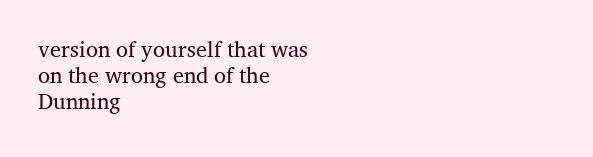version of yourself that was on the wrong end of the Dunning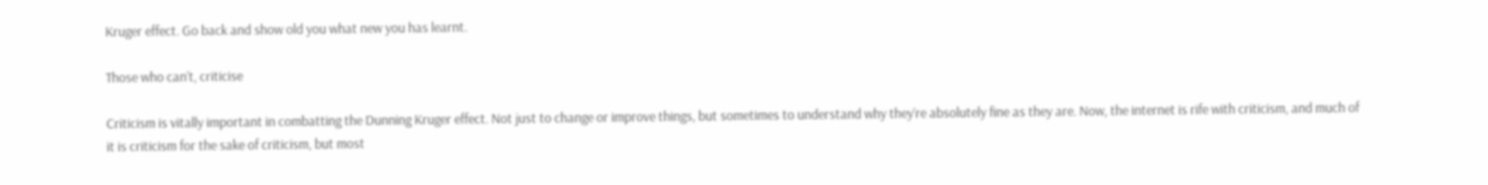Kruger effect. Go back and show old you what new you has learnt.

Those who can’t, criticise

Criticism is vitally important in combatting the Dunning Kruger effect. Not just to change or improve things, but sometimes to understand why they’re absolutely fine as they are. Now, the internet is rife with criticism, and much of it is criticism for the sake of criticism, but most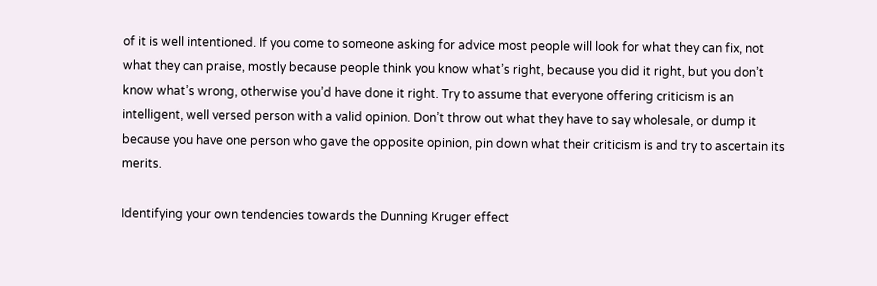of it is well intentioned. If you come to someone asking for advice most people will look for what they can fix, not what they can praise, mostly because people think you know what’s right, because you did it right, but you don’t know what’s wrong, otherwise you’d have done it right. Try to assume that everyone offering criticism is an intelligent, well versed person with a valid opinion. Don’t throw out what they have to say wholesale, or dump it because you have one person who gave the opposite opinion, pin down what their criticism is and try to ascertain its merits.

Identifying your own tendencies towards the Dunning Kruger effect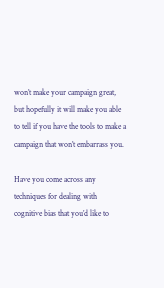won’t make your campaign great, but hopefully it will make you able to tell if you have the tools to make a campaign that won’t embarrass you.

Have you come across any techniques for dealing with cognitive bias that you’d like to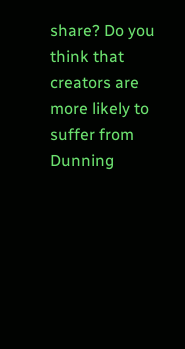share? Do you think that creators are more likely to suffer from Dunning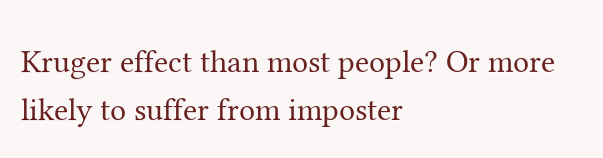Kruger effect than most people? Or more likely to suffer from imposter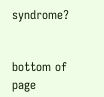syndrome?


bottom of page